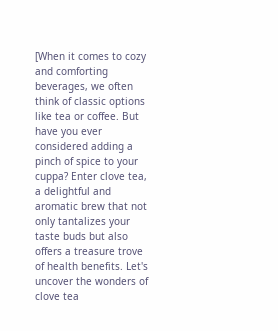[When it comes to cozy and comforting beverages, we often think of classic options like tea or coffee. But have you ever considered adding a pinch of spice to your cuppa? Enter clove tea, a delightful and aromatic brew that not only tantalizes your taste buds but also offers a treasure trove of health benefits. Let's uncover the wonders of clove tea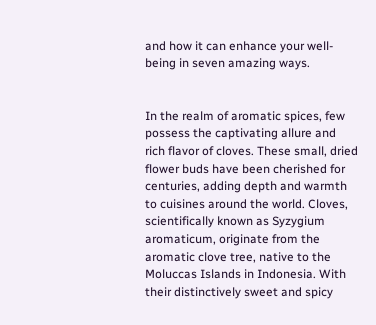and how it can enhance your well-being in seven amazing ways.


In the realm of aromatic spices, few possess the captivating allure and rich flavor of cloves. These small, dried flower buds have been cherished for centuries, adding depth and warmth to cuisines around the world. Cloves, scientifically known as Syzygium aromaticum, originate from the aromatic clove tree, native to the Moluccas Islands in Indonesia. With their distinctively sweet and spicy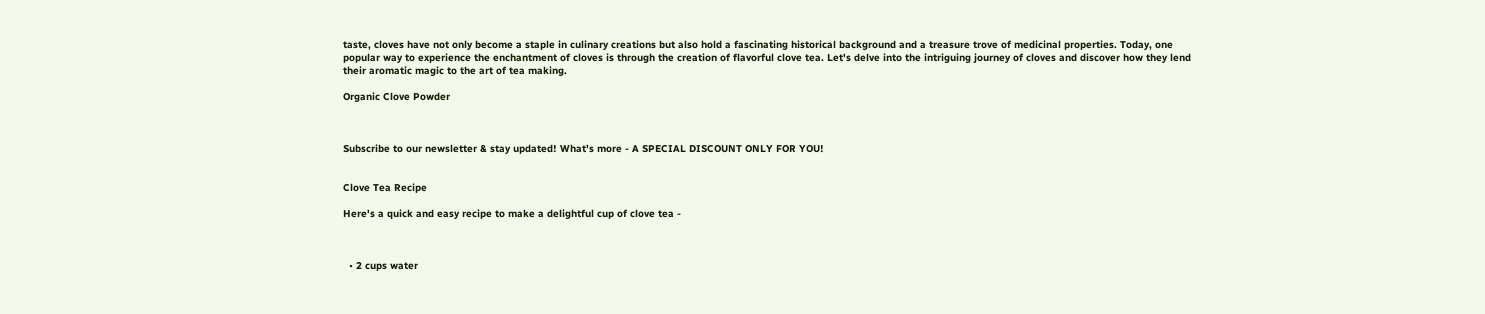taste, cloves have not only become a staple in culinary creations but also hold a fascinating historical background and a treasure trove of medicinal properties. Today, one popular way to experience the enchantment of cloves is through the creation of flavorful clove tea. Let's delve into the intriguing journey of cloves and discover how they lend their aromatic magic to the art of tea making.

Organic Clove Powder



Subscribe to our newsletter & stay updated! What's more - A SPECIAL DISCOUNT ONLY FOR YOU!


Clove Tea Recipe

Here's a quick and easy recipe to make a delightful cup of clove tea -



  • 2 cups water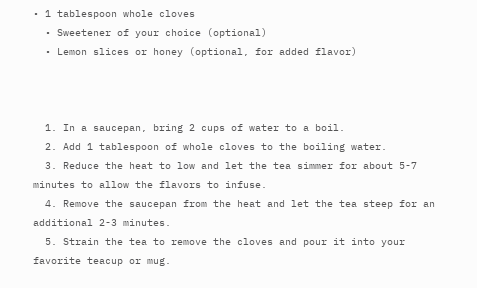• 1 tablespoon whole cloves
  • Sweetener of your choice (optional)
  • Lemon slices or honey (optional, for added flavor)



  1. In a saucepan, bring 2 cups of water to a boil.
  2. Add 1 tablespoon of whole cloves to the boiling water.
  3. Reduce the heat to low and let the tea simmer for about 5-7 minutes to allow the flavors to infuse.
  4. Remove the saucepan from the heat and let the tea steep for an additional 2-3 minutes.
  5. Strain the tea to remove the cloves and pour it into your favorite teacup or mug.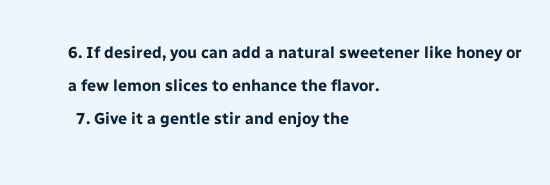6. If desired, you can add a natural sweetener like honey or a few lemon slices to enhance the flavor.
  7. Give it a gentle stir and enjoy the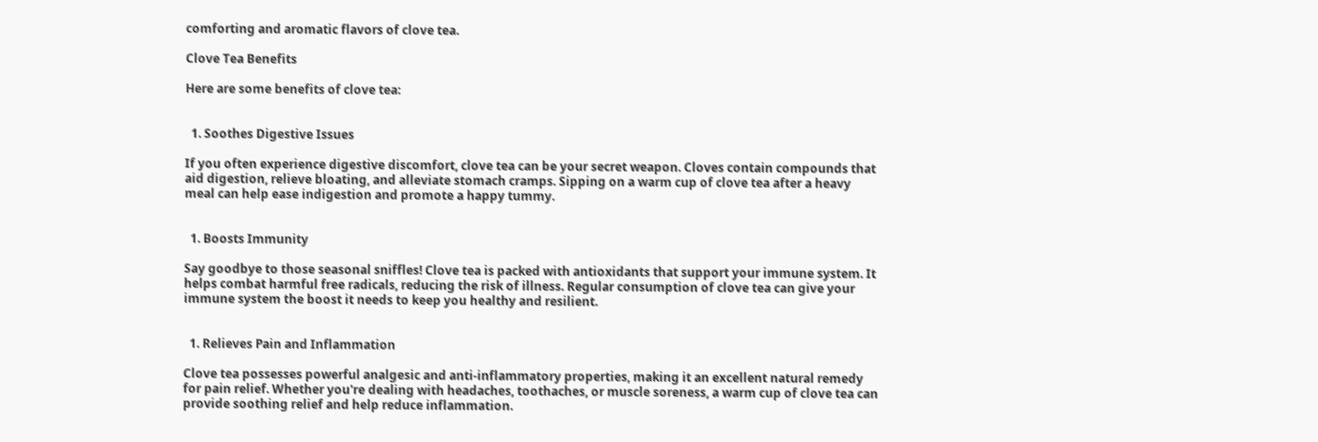comforting and aromatic flavors of clove tea.

Clove Tea Benefits

Here are some benefits of clove tea:


  1. Soothes Digestive Issues

If you often experience digestive discomfort, clove tea can be your secret weapon. Cloves contain compounds that aid digestion, relieve bloating, and alleviate stomach cramps. Sipping on a warm cup of clove tea after a heavy meal can help ease indigestion and promote a happy tummy.


  1. Boosts Immunity

Say goodbye to those seasonal sniffles! Clove tea is packed with antioxidants that support your immune system. It helps combat harmful free radicals, reducing the risk of illness. Regular consumption of clove tea can give your immune system the boost it needs to keep you healthy and resilient.


  1. Relieves Pain and Inflammation

Clove tea possesses powerful analgesic and anti-inflammatory properties, making it an excellent natural remedy for pain relief. Whether you're dealing with headaches, toothaches, or muscle soreness, a warm cup of clove tea can provide soothing relief and help reduce inflammation.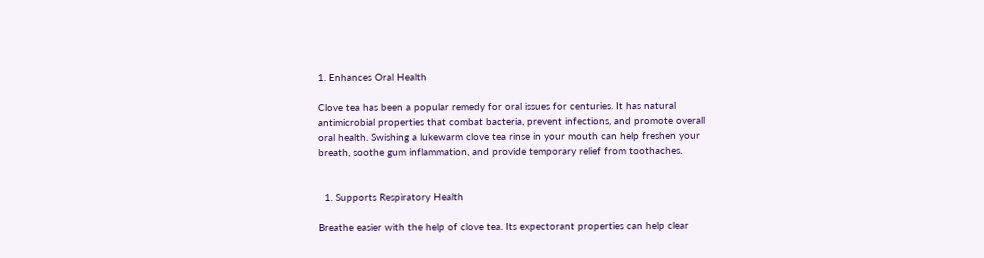1. Enhances Oral Health

Clove tea has been a popular remedy for oral issues for centuries. It has natural antimicrobial properties that combat bacteria, prevent infections, and promote overall oral health. Swishing a lukewarm clove tea rinse in your mouth can help freshen your breath, soothe gum inflammation, and provide temporary relief from toothaches.


  1. Supports Respiratory Health

Breathe easier with the help of clove tea. Its expectorant properties can help clear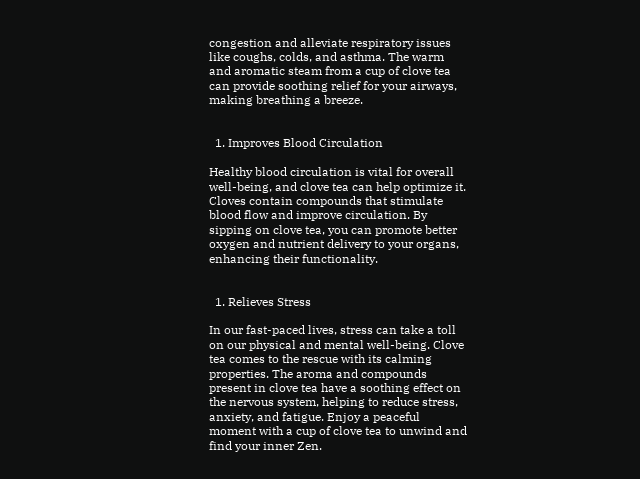congestion and alleviate respiratory issues like coughs, colds, and asthma. The warm and aromatic steam from a cup of clove tea can provide soothing relief for your airways, making breathing a breeze.


  1. Improves Blood Circulation

Healthy blood circulation is vital for overall well-being, and clove tea can help optimize it. Cloves contain compounds that stimulate blood flow and improve circulation. By sipping on clove tea, you can promote better oxygen and nutrient delivery to your organs, enhancing their functionality.


  1. Relieves Stress

In our fast-paced lives, stress can take a toll on our physical and mental well-being. Clove tea comes to the rescue with its calming properties. The aroma and compounds present in clove tea have a soothing effect on the nervous system, helping to reduce stress, anxiety, and fatigue. Enjoy a peaceful moment with a cup of clove tea to unwind and find your inner Zen.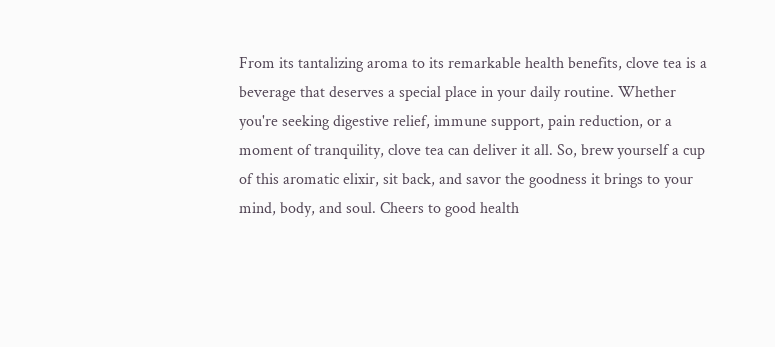From its tantalizing aroma to its remarkable health benefits, clove tea is a beverage that deserves a special place in your daily routine. Whether you're seeking digestive relief, immune support, pain reduction, or a moment of tranquility, clove tea can deliver it all. So, brew yourself a cup of this aromatic elixir, sit back, and savor the goodness it brings to your mind, body, and soul. Cheers to good health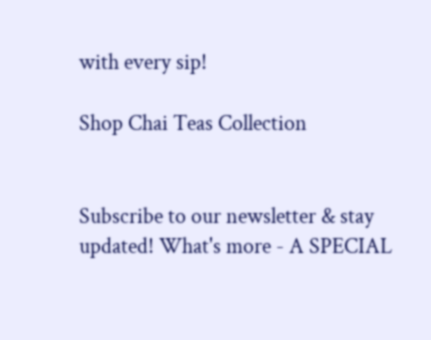with every sip!

Shop Chai Teas Collection


Subscribe to our newsletter & stay updated! What's more - A SPECIAL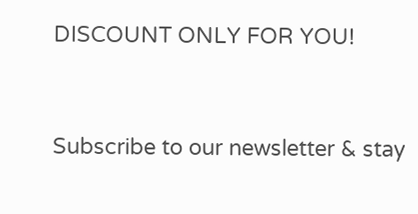DISCOUNT ONLY FOR YOU!


Subscribe to our newsletter & stay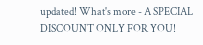updated! What's more - A SPECIAL DISCOUNT ONLY FOR YOU!